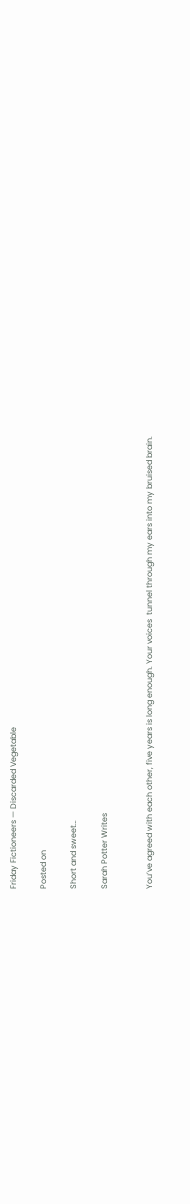Friday Fictioneers — Discarded Vegetable

Posted on

Short and sweet…

Sarah Potter Writes


You’ve agreed with each other, five years is long enough. Your voices  tunnel through my ears into my bruised brain.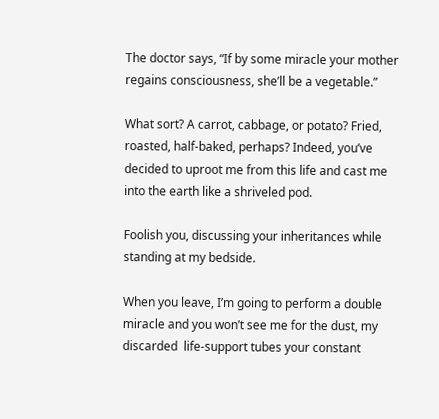The doctor says, “If by some miracle your mother regains consciousness, she’ll be a vegetable.”

What sort? A carrot, cabbage, or potato? Fried, roasted, half-baked, perhaps? Indeed, you’ve decided to uproot me from this life and cast me into the earth like a shriveled pod.

Foolish you, discussing your inheritances while standing at my bedside.

When you leave, I’m going to perform a double miracle and you won’t see me for the dust, my discarded  life-support tubes your constant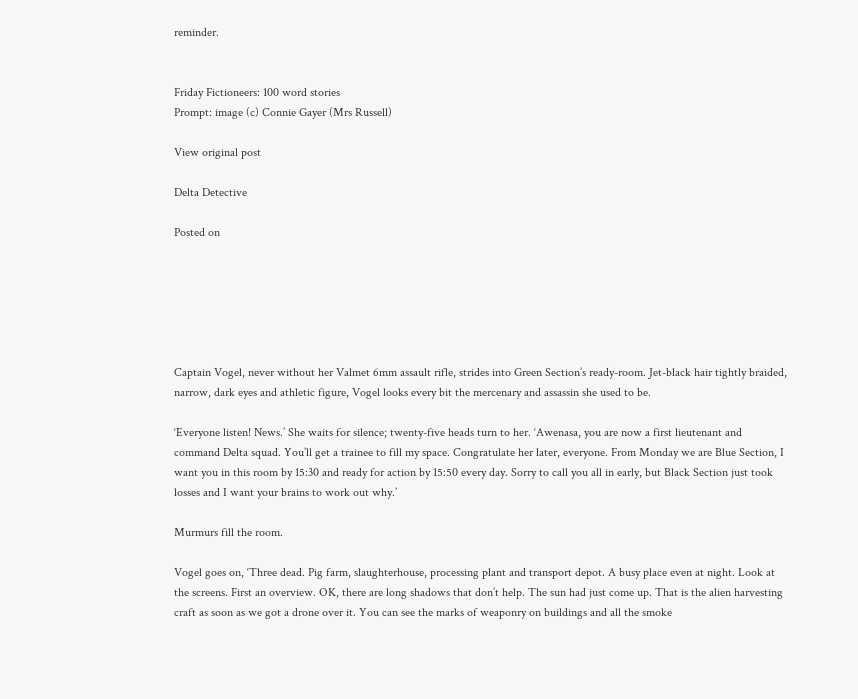reminder.


Friday Fictioneers: 100 word stories
Prompt: image (c) Connie Gayer (Mrs Russell)

View original post

Delta Detective

Posted on






Captain Vogel, never without her Valmet 6mm assault rifle, strides into Green Section’s ready-room. Jet-black hair tightly braided, narrow, dark eyes and athletic figure, Vogel looks every bit the mercenary and assassin she used to be.

‘Everyone listen! News.’ She waits for silence; twenty-five heads turn to her. ‘Awenasa, you are now a first lieutenant and command Delta squad. You’ll get a trainee to fill my space. Congratulate her later, everyone. From Monday we are Blue Section, I want you in this room by 15:30 and ready for action by 15:50 every day. Sorry to call you all in early, but Black Section just took losses and I want your brains to work out why.’

Murmurs fill the room.

Vogel goes on, ‘Three dead. Pig farm, slaughterhouse, processing plant and transport depot. A busy place even at night. Look at the screens. First an overview. OK, there are long shadows that don’t help. The sun had just come up. That is the alien harvesting craft as soon as we got a drone over it. You can see the marks of weaponry on buildings and all the smoke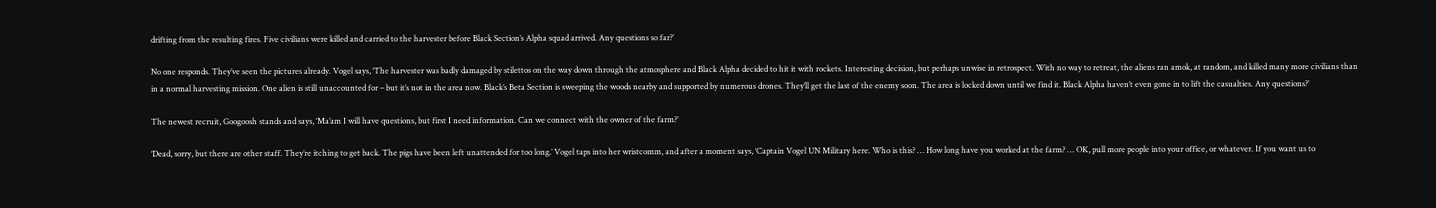drifting from the resulting fires. Five civilians were killed and carried to the harvester before Black Section’s Alpha squad arrived. Any questions so far?’

No one responds. They’ve seen the pictures already. Vogel says, ‘The harvester was badly damaged by stilettos on the way down through the atmosphere and Black Alpha decided to hit it with rockets. Interesting decision, but perhaps unwise in retrospect. With no way to retreat, the aliens ran amok, at random, and killed many more civilians than in a normal harvesting mission. One alien is still unaccounted for – but it’s not in the area now. Black’s Beta Section is sweeping the woods nearby and supported by numerous drones. They’ll get the last of the enemy soon. The area is locked down until we find it. Black Alpha haven’t even gone in to lift the casualties. Any questions?’

The newest recruit, Googoosh stands and says, ‘Ma’am I will have questions, but first I need information. Can we connect with the owner of the farm?’

‘Dead, sorry, but there are other staff. They’re itching to get back. The pigs have been left unattended for too long.’ Vogel taps into her wristcomm, and after a moment says, ‘Captain Vogel UN Military here. Who is this? … How long have you worked at the farm? … OK, pull more people into your office, or whatever. If you want us to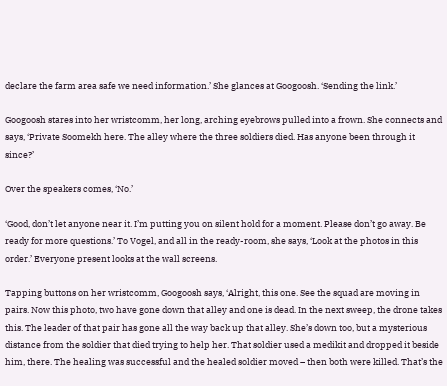declare the farm area safe we need information.’ She glances at Googoosh. ‘Sending the link.’

Googoosh stares into her wristcomm, her long, arching eyebrows pulled into a frown. She connects and says, ‘Private Soomekh here. The alley where the three soldiers died. Has anyone been through it since?’

Over the speakers comes, ‘No.’

‘Good, don’t let anyone near it. I’m putting you on silent hold for a moment. Please don’t go away. Be ready for more questions.’ To Vogel, and all in the ready-room, she says, ‘Look at the photos in this order.’ Everyone present looks at the wall screens.

Tapping buttons on her wristcomm, Googoosh says, ‘Alright, this one. See the squad are moving in pairs. Now this photo, two have gone down that alley and one is dead. In the next sweep, the drone takes this. The leader of that pair has gone all the way back up that alley. She’s down too, but a mysterious distance from the soldier that died trying to help her. That soldier used a medikit and dropped it beside him, there. The healing was successful and the healed soldier moved – then both were killed. That’s the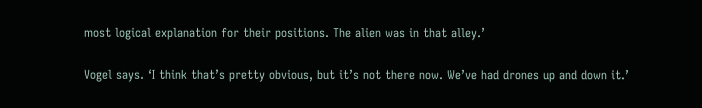most logical explanation for their positions. The alien was in that alley.’

Vogel says. ‘I think that’s pretty obvious, but it’s not there now. We’ve had drones up and down it.’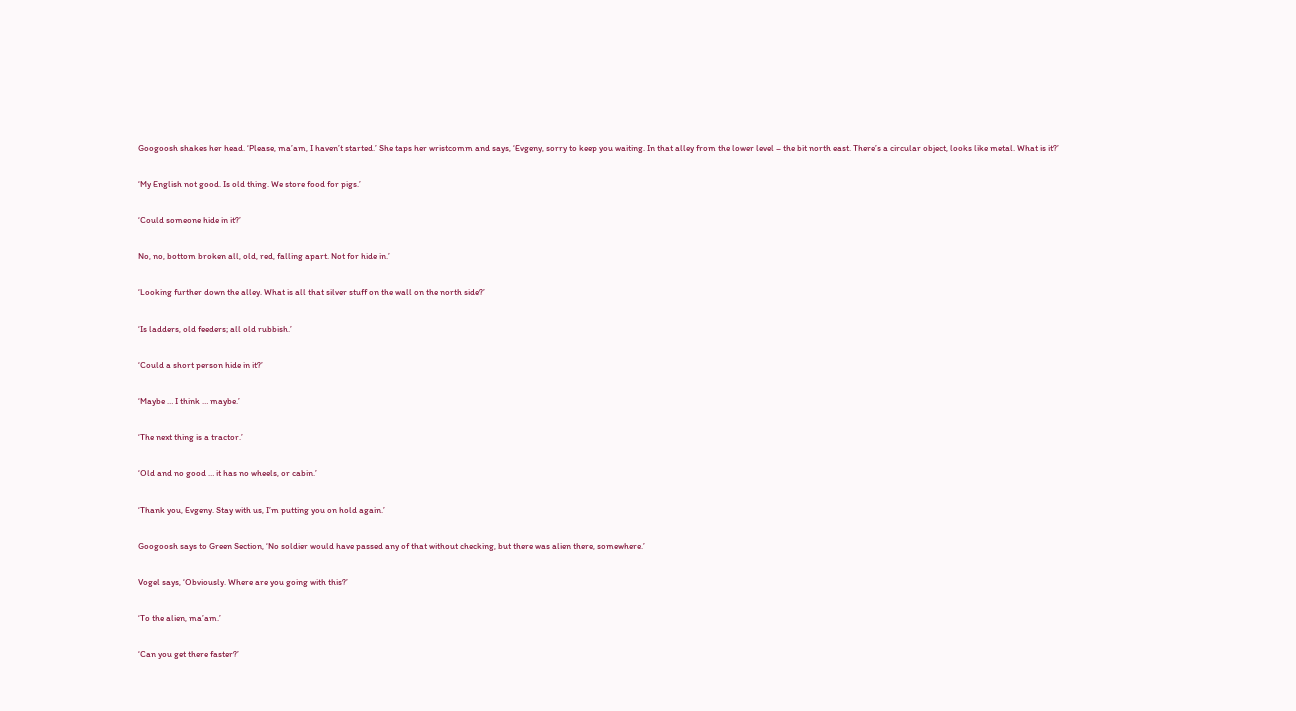Googoosh shakes her head. ‘Please, ma’am, I haven’t started.’ She taps her wristcomm and says, ‘Evgeny, sorry to keep you waiting. In that alley from the lower level – the bit north east. There’s a circular object, looks like metal. What is it?’

‘My English not good. Is old thing. We store food for pigs.’

‘Could someone hide in it?’

No, no, bottom broken all, old, red, falling apart. Not for hide in.’

‘Looking further down the alley. What is all that silver stuff on the wall on the north side?’

‘Is ladders, old feeders; all old rubbish.’

‘Could a short person hide in it?’

‘Maybe … I think … maybe.’

‘The next thing is a tractor.’

‘Old and no good … it has no wheels, or cabin.’

‘Thank you, Evgeny. Stay with us, I’m putting you on hold again.’

Googoosh says to Green Section, ‘No soldier would have passed any of that without checking, but there was alien there, somewhere.’

Vogel says, ‘Obviously. Where are you going with this?’

‘To the alien, ma’am.’

‘Can you get there faster?’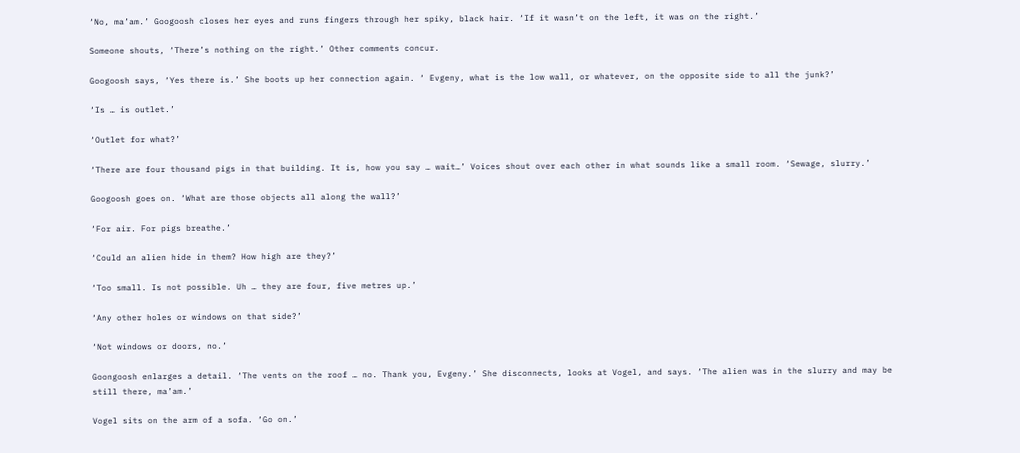‘No, ma’am.’ Googoosh closes her eyes and runs fingers through her spiky, black hair. ‘If it wasn’t on the left, it was on the right.’

Someone shouts, ‘There’s nothing on the right.’ Other comments concur.

Googoosh says, ‘Yes there is.’ She boots up her connection again. ‘ Evgeny, what is the low wall, or whatever, on the opposite side to all the junk?’

‘Is … is outlet.’

‘Outlet for what?’

‘There are four thousand pigs in that building. It is, how you say … wait…’ Voices shout over each other in what sounds like a small room. ‘Sewage, slurry.’

Googoosh goes on. ‘What are those objects all along the wall?’

‘For air. For pigs breathe.’

‘Could an alien hide in them? How high are they?’

‘Too small. Is not possible. Uh … they are four, five metres up.’

‘Any other holes or windows on that side?’

‘Not windows or doors, no.’

Goongoosh enlarges a detail. ‘The vents on the roof … no. Thank you, Evgeny.’ She disconnects, looks at Vogel, and says. ‘The alien was in the slurry and may be still there, ma’am.’

Vogel sits on the arm of a sofa. ‘Go on.’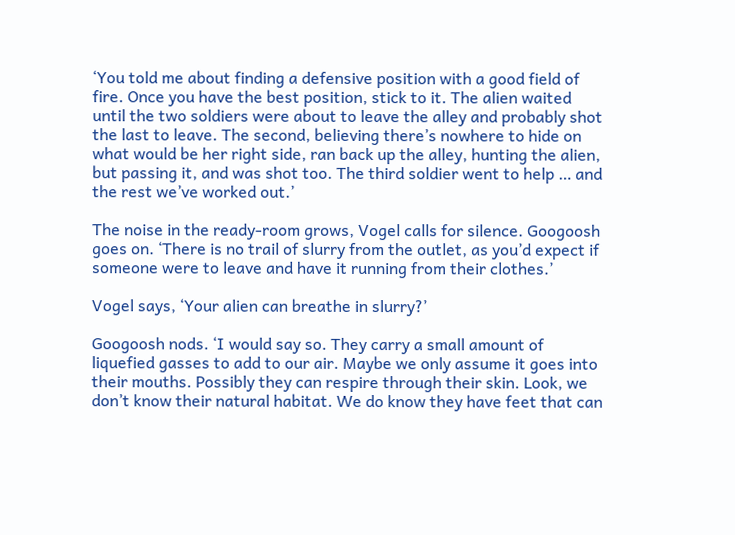‘You told me about finding a defensive position with a good field of fire. Once you have the best position, stick to it. The alien waited until the two soldiers were about to leave the alley and probably shot the last to leave. The second, believing there’s nowhere to hide on what would be her right side, ran back up the alley, hunting the alien, but passing it, and was shot too. The third soldier went to help … and the rest we’ve worked out.’

The noise in the ready-room grows, Vogel calls for silence. Googoosh goes on. ‘There is no trail of slurry from the outlet, as you’d expect if someone were to leave and have it running from their clothes.’

Vogel says, ‘Your alien can breathe in slurry?’

Googoosh nods. ‘I would say so. They carry a small amount of liquefied gasses to add to our air. Maybe we only assume it goes into their mouths. Possibly they can respire through their skin. Look, we don’t know their natural habitat. We do know they have feet that can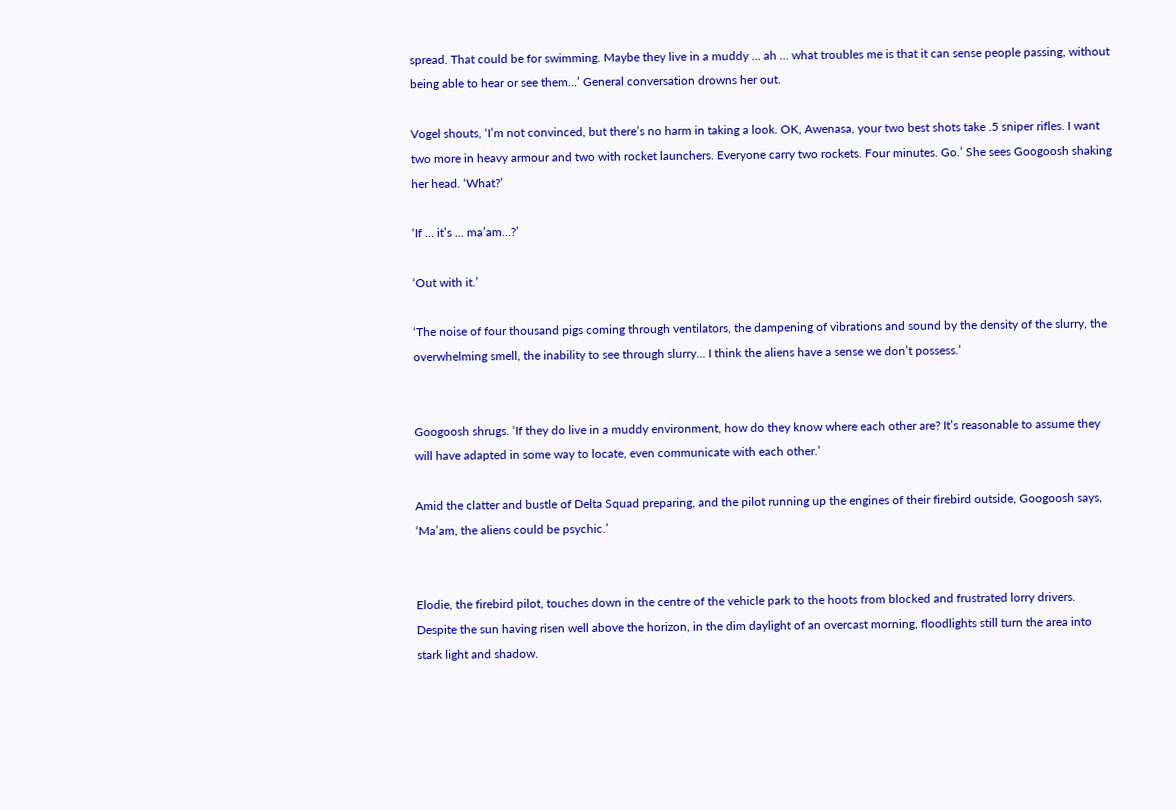spread. That could be for swimming. Maybe they live in a muddy … ah … what troubles me is that it can sense people passing, without being able to hear or see them…’ General conversation drowns her out.

Vogel shouts, ‘I’m not convinced, but there’s no harm in taking a look. OK, Awenasa, your two best shots take .5 sniper rifles. I want two more in heavy armour and two with rocket launchers. Everyone carry two rockets. Four minutes. Go.’ She sees Googoosh shaking her head. ‘What?’

‘If … it’s … ma’am…?’

‘Out with it.’

‘The noise of four thousand pigs coming through ventilators, the dampening of vibrations and sound by the density of the slurry, the overwhelming smell, the inability to see through slurry… I think the aliens have a sense we don’t possess.’


Googoosh shrugs. ‘If they do live in a muddy environment, how do they know where each other are? It’s reasonable to assume they will have adapted in some way to locate, even communicate with each other.’

Amid the clatter and bustle of Delta Squad preparing, and the pilot running up the engines of their firebird outside, Googoosh says, ‘Ma’am, the aliens could be psychic.’


Elodie, the firebird pilot, touches down in the centre of the vehicle park to the hoots from blocked and frustrated lorry drivers. Despite the sun having risen well above the horizon, in the dim daylight of an overcast morning, floodlights still turn the area into stark light and shadow.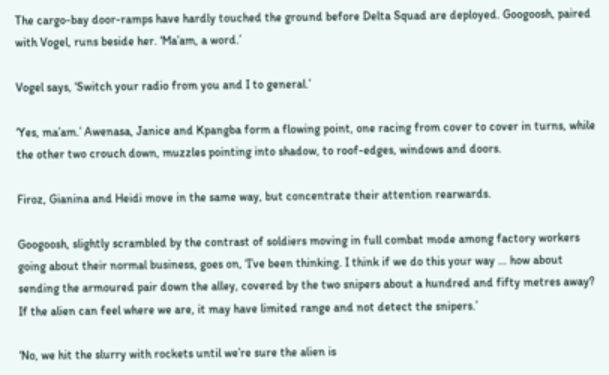The cargo-bay door-ramps have hardly touched the ground before Delta Squad are deployed. Googoosh, paired with Vogel, runs beside her. ‘Ma’am, a word.’

Vogel says, ‘Switch your radio from you and I to general.’

‘Yes, ma’am.’ Awenasa, Janice and Kpangba form a flowing point, one racing from cover to cover in turns, while the other two crouch down, muzzles pointing into shadow, to roof-edges, windows and doors.

Firoz, Gianina and Heidi move in the same way, but concentrate their attention rearwards.

Googoosh, slightly scrambled by the contrast of soldiers moving in full combat mode among factory workers going about their normal business, goes on, ‘I’ve been thinking. I think if we do this your way … how about sending the armoured pair down the alley, covered by the two snipers about a hundred and fifty metres away? If the alien can feel where we are, it may have limited range and not detect the snipers.’

‘No, we hit the slurry with rockets until we’re sure the alien is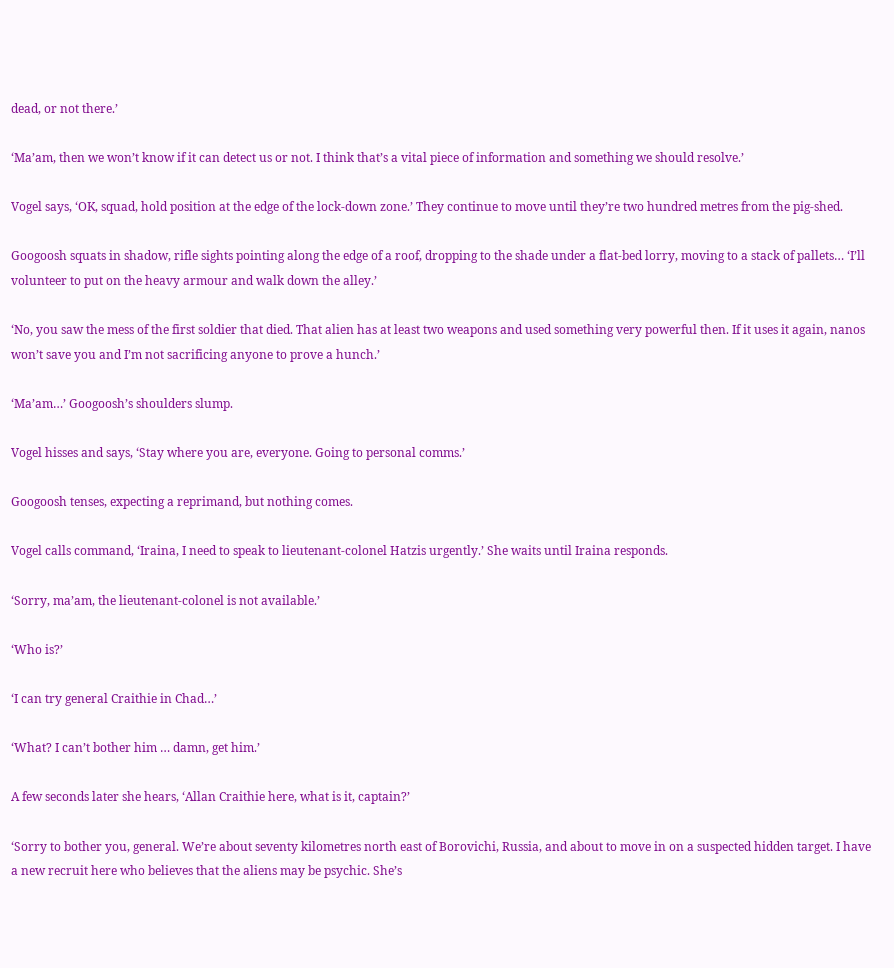dead, or not there.’

‘Ma’am, then we won’t know if it can detect us or not. I think that’s a vital piece of information and something we should resolve.’

Vogel says, ‘OK, squad, hold position at the edge of the lock-down zone.’ They continue to move until they’re two hundred metres from the pig-shed.

Googoosh squats in shadow, rifle sights pointing along the edge of a roof, dropping to the shade under a flat-bed lorry, moving to a stack of pallets… ‘I’ll volunteer to put on the heavy armour and walk down the alley.’

‘No, you saw the mess of the first soldier that died. That alien has at least two weapons and used something very powerful then. If it uses it again, nanos won’t save you and I’m not sacrificing anyone to prove a hunch.’

‘Ma’am…’ Googoosh’s shoulders slump.

Vogel hisses and says, ‘Stay where you are, everyone. Going to personal comms.’

Googoosh tenses, expecting a reprimand, but nothing comes.

Vogel calls command, ‘Iraina, I need to speak to lieutenant-colonel Hatzis urgently.’ She waits until Iraina responds.

‘Sorry, ma’am, the lieutenant-colonel is not available.’

‘Who is?’

‘I can try general Craithie in Chad…’

‘What? I can’t bother him … damn, get him.’

A few seconds later she hears, ‘Allan Craithie here, what is it, captain?’

‘Sorry to bother you, general. We’re about seventy kilometres north east of Borovichi, Russia, and about to move in on a suspected hidden target. I have a new recruit here who believes that the aliens may be psychic. She’s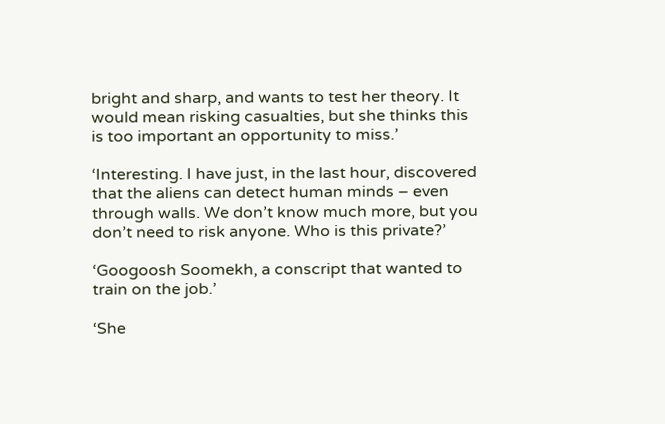bright and sharp, and wants to test her theory. It would mean risking casualties, but she thinks this is too important an opportunity to miss.’

‘Interesting. I have just, in the last hour, discovered that the aliens can detect human minds – even through walls. We don’t know much more, but you don’t need to risk anyone. Who is this private?’

‘Googoosh Soomekh, a conscript that wanted to train on the job.’

‘She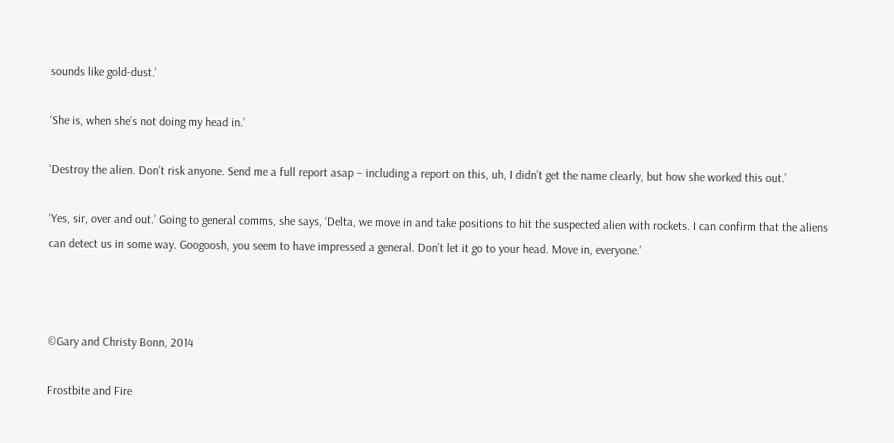sounds like gold-dust.’

‘She is, when she’s not doing my head in.’

‘Destroy the alien. Don’t risk anyone. Send me a full report asap – including a report on this, uh, I didn’t get the name clearly, but how she worked this out.’

‘Yes, sir, over and out.’ Going to general comms, she says, ‘Delta, we move in and take positions to hit the suspected alien with rockets. I can confirm that the aliens can detect us in some way. Googoosh, you seem to have impressed a general. Don’t let it go to your head. Move in, everyone.’



©Gary and Christy Bonn, 2014

Frostbite and Fire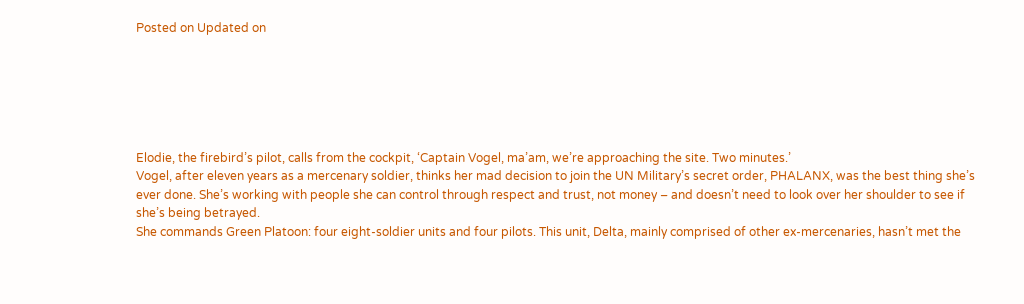Posted on Updated on






Elodie, the firebird’s pilot, calls from the cockpit, ‘Captain Vogel, ma’am, we’re approaching the site. Two minutes.’
Vogel, after eleven years as a mercenary soldier, thinks her mad decision to join the UN Military’s secret order, PHALANX, was the best thing she’s ever done. She’s working with people she can control through respect and trust, not money – and doesn’t need to look over her shoulder to see if she’s being betrayed.
She commands Green Platoon: four eight-soldier units and four pilots. This unit, Delta, mainly comprised of other ex-mercenaries, hasn’t met the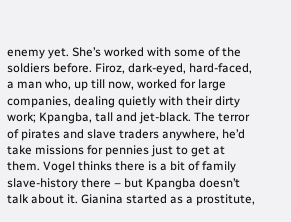enemy yet. She’s worked with some of the soldiers before. Firoz, dark-eyed, hard-faced, a man who, up till now, worked for large companies, dealing quietly with their dirty work; Kpangba, tall and jet-black. The terror of pirates and slave traders anywhere, he’d take missions for pennies just to get at them. Vogel thinks there is a bit of family slave-history there – but Kpangba doesn’t talk about it. Gianina started as a prostitute,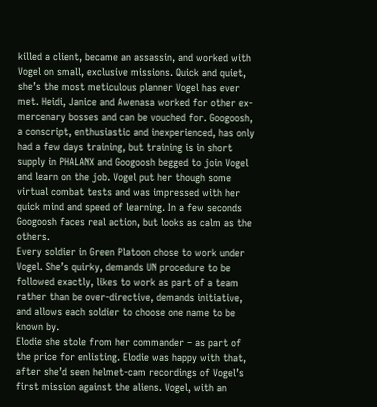killed a client, became an assassin, and worked with Vogel on small, exclusive missions. Quick and quiet, she’s the most meticulous planner Vogel has ever met. Heidi, Janice and Awenasa worked for other ex-mercenary bosses and can be vouched for. Googoosh, a conscript, enthusiastic and inexperienced, has only had a few days training, but training is in short supply in PHALANX and Googoosh begged to join Vogel and learn on the job. Vogel put her though some virtual combat tests and was impressed with her quick mind and speed of learning. In a few seconds Googoosh faces real action, but looks as calm as the others.
Every soldier in Green Platoon chose to work under Vogel. She’s quirky, demands UN procedure to be followed exactly, likes to work as part of a team rather than be over-directive, demands initiative, and allows each soldier to choose one name to be known by.
Elodie she stole from her commander – as part of the price for enlisting. Elodie was happy with that, after she’d seen helmet-cam recordings of Vogel’s first mission against the aliens. Vogel, with an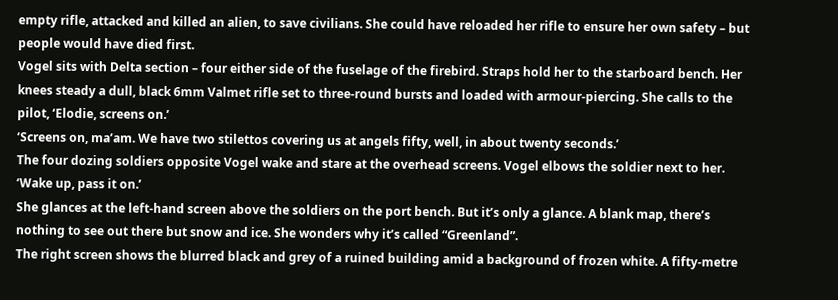empty rifle, attacked and killed an alien, to save civilians. She could have reloaded her rifle to ensure her own safety – but people would have died first.
Vogel sits with Delta section – four either side of the fuselage of the firebird. Straps hold her to the starboard bench. Her knees steady a dull, black 6mm Valmet rifle set to three-round bursts and loaded with armour-piercing. She calls to the pilot, ‘Elodie, screens on.’
‘Screens on, ma’am. We have two stilettos covering us at angels fifty, well, in about twenty seconds.’
The four dozing soldiers opposite Vogel wake and stare at the overhead screens. Vogel elbows the soldier next to her. ‘Wake up, pass it on.’
She glances at the left-hand screen above the soldiers on the port bench. But it’s only a glance. A blank map, there’s nothing to see out there but snow and ice. She wonders why it’s called “Greenland”.
The right screen shows the blurred black and grey of a ruined building amid a background of frozen white. A fifty-metre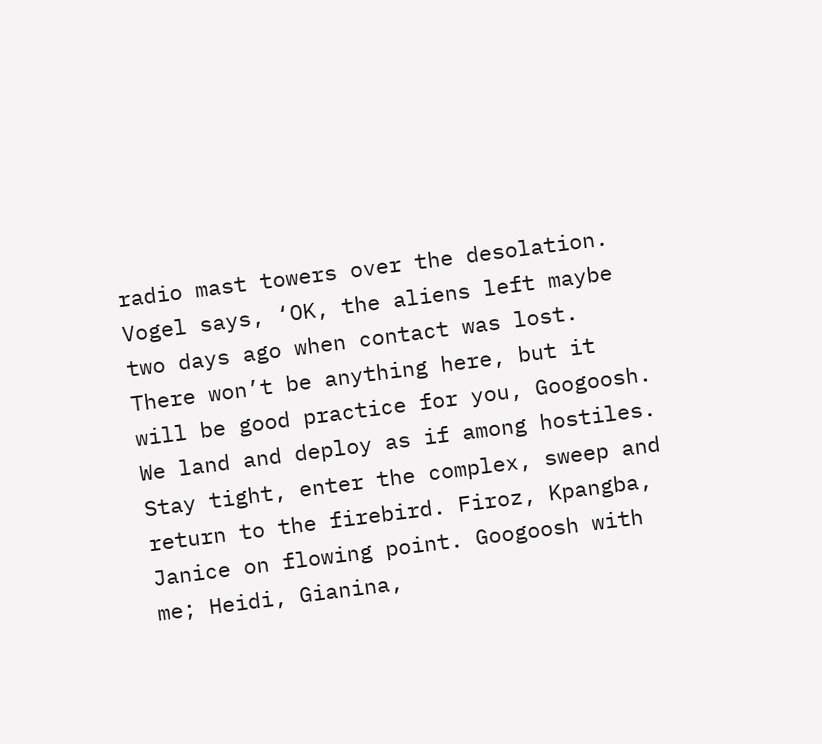radio mast towers over the desolation. Vogel says, ‘OK, the aliens left maybe two days ago when contact was lost. There won’t be anything here, but it will be good practice for you, Googoosh. We land and deploy as if among hostiles. Stay tight, enter the complex, sweep and return to the firebird. Firoz, Kpangba, Janice on flowing point. Googoosh with me; Heidi, Gianina,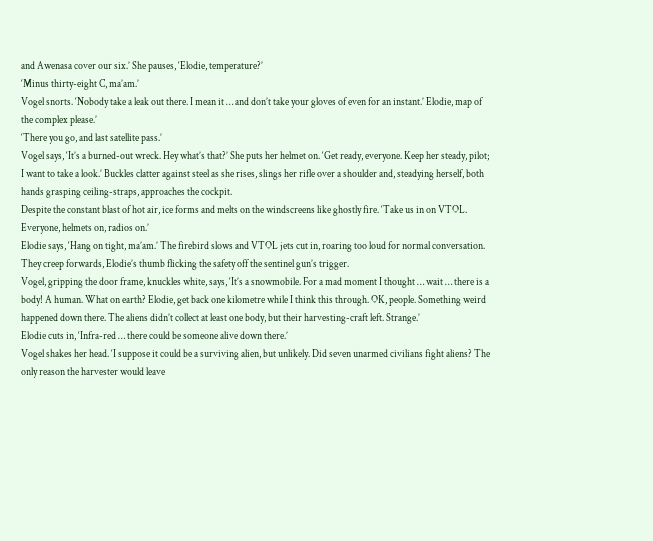and Awenasa cover our six.’ She pauses, ‘Elodie, temperature?’
‘Minus thirty-eight C, ma’am.’
Vogel snorts. ‘Nobody take a leak out there. I mean it … and don’t take your gloves of even for an instant.’ Elodie, map of the complex please.’
‘There you go, and last satellite pass.’
Vogel says, ‘It’s a burned-out wreck. Hey what’s that?’ She puts her helmet on. ‘Get ready, everyone. Keep her steady, pilot; I want to take a look.’ Buckles clatter against steel as she rises, slings her rifle over a shoulder and, steadying herself, both hands grasping ceiling-straps, approaches the cockpit.
Despite the constant blast of hot air, ice forms and melts on the windscreens like ghostly fire. ‘Take us in on VTOL. Everyone, helmets on, radios on.’
Elodie says, ‘Hang on tight, ma’am.’ The firebird slows and VTOL jets cut in, roaring too loud for normal conversation.
They creep forwards, Elodie’s thumb flicking the safety off the sentinel gun’s trigger.
Vogel, gripping the door frame, knuckles white, says, ‘It’s a snowmobile. For a mad moment I thought … wait … there is a body! A human. What on earth? Elodie, get back one kilometre while I think this through. OK, people. Something weird happened down there. The aliens didn’t collect at least one body, but their harvesting-craft left. Strange.’
Elodie cuts in, ‘Infra-red … there could be someone alive down there.’
Vogel shakes her head. ‘I suppose it could be a surviving alien, but unlikely. Did seven unarmed civilians fight aliens? The only reason the harvester would leave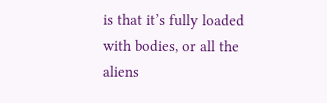is that it’s fully loaded with bodies, or all the aliens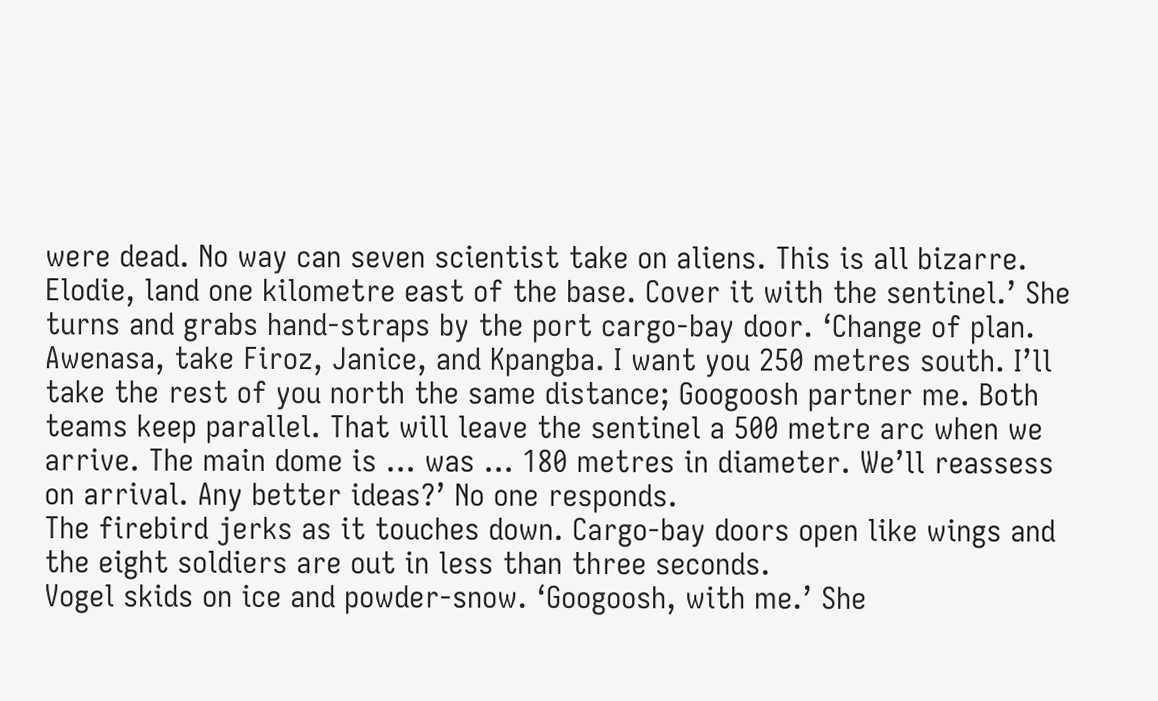were dead. No way can seven scientist take on aliens. This is all bizarre. Elodie, land one kilometre east of the base. Cover it with the sentinel.’ She turns and grabs hand-straps by the port cargo-bay door. ‘Change of plan. Awenasa, take Firoz, Janice, and Kpangba. I want you 250 metres south. I’ll take the rest of you north the same distance; Googoosh partner me. Both teams keep parallel. That will leave the sentinel a 500 metre arc when we arrive. The main dome is … was … 180 metres in diameter. We’ll reassess on arrival. Any better ideas?’ No one responds.
The firebird jerks as it touches down. Cargo-bay doors open like wings and the eight soldiers are out in less than three seconds.
Vogel skids on ice and powder-snow. ‘Googoosh, with me.’ She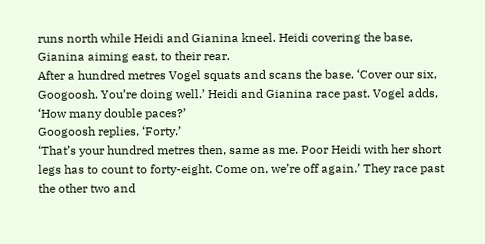runs north while Heidi and Gianina kneel. Heidi covering the base, Gianina aiming east, to their rear.
After a hundred metres Vogel squats and scans the base. ‘Cover our six, Googoosh. You’re doing well.’ Heidi and Gianina race past. Vogel adds, ‘How many double paces?’
Googoosh replies, ‘Forty.’
‘That’s your hundred metres then, same as me. Poor Heidi with her short legs has to count to forty-eight. Come on, we’re off again.’ They race past the other two and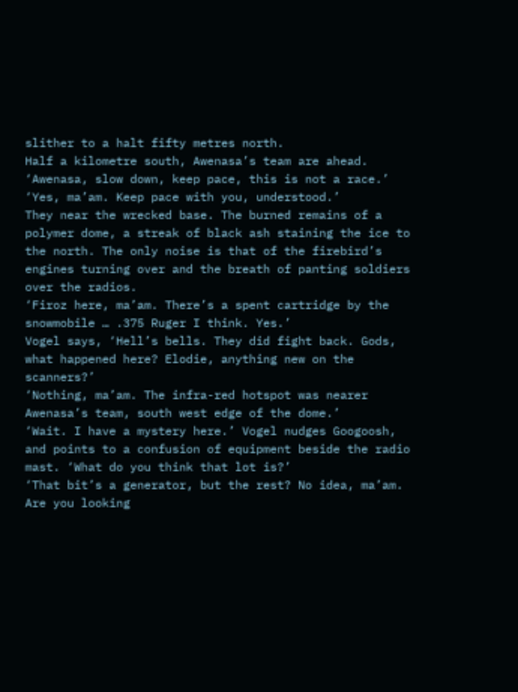slither to a halt fifty metres north.
Half a kilometre south, Awenasa’s team are ahead. ‘Awenasa, slow down, keep pace, this is not a race.’
‘Yes, ma’am. Keep pace with you, understood.’
They near the wrecked base. The burned remains of a polymer dome, a streak of black ash staining the ice to the north. The only noise is that of the firebird’s engines turning over and the breath of panting soldiers over the radios.
‘Firoz here, ma’am. There’s a spent cartridge by the snowmobile … .375 Ruger I think. Yes.’
Vogel says, ‘Hell’s bells. They did fight back. Gods, what happened here? Elodie, anything new on the scanners?’
‘Nothing, ma’am. The infra-red hotspot was nearer Awenasa’s team, south west edge of the dome.’
‘Wait. I have a mystery here.’ Vogel nudges Googoosh, and points to a confusion of equipment beside the radio mast. ‘What do you think that lot is?’
‘That bit’s a generator, but the rest? No idea, ma’am. Are you looking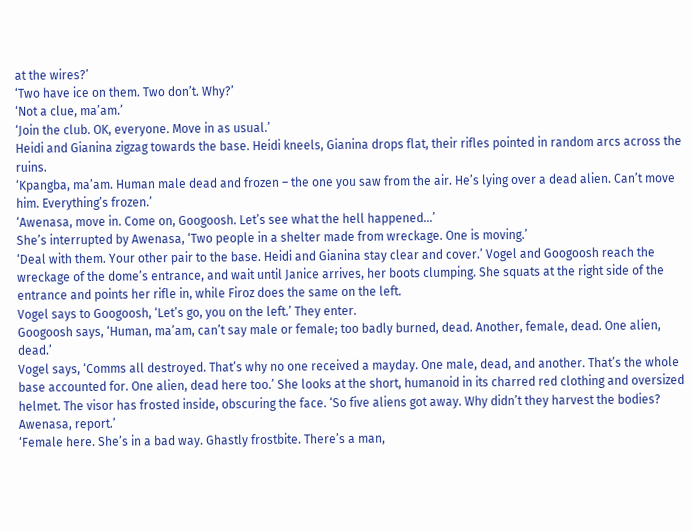at the wires?’
‘Two have ice on them. Two don’t. Why?’
‘Not a clue, ma’am.’
‘Join the club. OK, everyone. Move in as usual.’
Heidi and Gianina zigzag towards the base. Heidi kneels, Gianina drops flat, their rifles pointed in random arcs across the ruins.
‘Kpangba, ma’am. Human male dead and frozen – the one you saw from the air. He’s lying over a dead alien. Can’t move him. Everything’s frozen.’
‘Awenasa, move in. Come on, Googoosh. Let’s see what the hell happened…’
She’s interrupted by Awenasa, ‘Two people in a shelter made from wreckage. One is moving.’
‘Deal with them. Your other pair to the base. Heidi and Gianina stay clear and cover.’ Vogel and Googoosh reach the wreckage of the dome’s entrance, and wait until Janice arrives, her boots clumping. She squats at the right side of the entrance and points her rifle in, while Firoz does the same on the left.
Vogel says to Googoosh, ‘Let’s go, you on the left.’ They enter.
Googoosh says, ‘Human, ma’am, can’t say male or female; too badly burned, dead. Another, female, dead. One alien, dead.’
Vogel says, ‘Comms all destroyed. That’s why no one received a mayday. One male, dead, and another. That’s the whole base accounted for. One alien, dead here too.’ She looks at the short, humanoid in its charred red clothing and oversized helmet. The visor has frosted inside, obscuring the face. ‘So five aliens got away. Why didn’t they harvest the bodies? Awenasa, report.’
‘Female here. She’s in a bad way. Ghastly frostbite. There’s a man,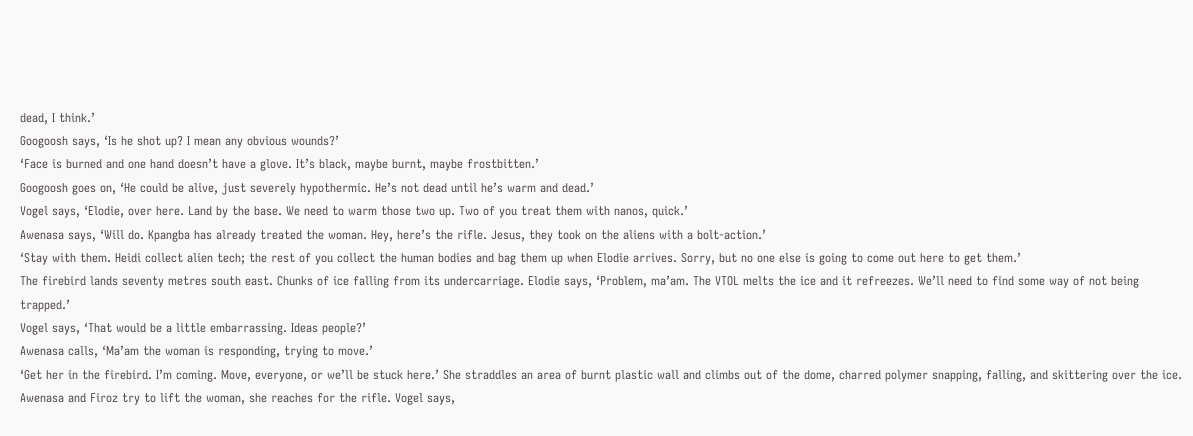dead, I think.’
Googoosh says, ‘Is he shot up? I mean any obvious wounds?’
‘Face is burned and one hand doesn’t have a glove. It’s black, maybe burnt, maybe frostbitten.’
Googoosh goes on, ‘He could be alive, just severely hypothermic. He’s not dead until he’s warm and dead.’
Vogel says, ‘Elodie, over here. Land by the base. We need to warm those two up. Two of you treat them with nanos, quick.’
Awenasa says, ‘Will do. Kpangba has already treated the woman. Hey, here’s the rifle. Jesus, they took on the aliens with a bolt-action.’
‘Stay with them. Heidi collect alien tech; the rest of you collect the human bodies and bag them up when Elodie arrives. Sorry, but no one else is going to come out here to get them.’
The firebird lands seventy metres south east. Chunks of ice falling from its undercarriage. Elodie says, ‘Problem, ma’am. The VTOL melts the ice and it refreezes. We’ll need to find some way of not being trapped.’
Vogel says, ‘That would be a little embarrassing. Ideas people?’
Awenasa calls, ‘Ma’am the woman is responding, trying to move.’
‘Get her in the firebird. I’m coming. Move, everyone, or we’ll be stuck here.’ She straddles an area of burnt plastic wall and climbs out of the dome, charred polymer snapping, falling, and skittering over the ice.
Awenasa and Firoz try to lift the woman, she reaches for the rifle. Vogel says,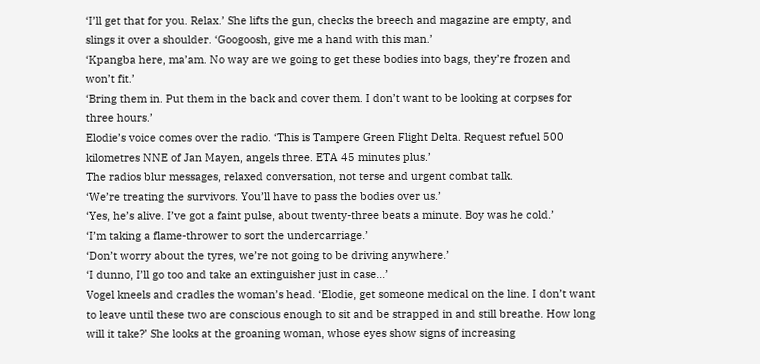‘I’ll get that for you. Relax.’ She lifts the gun, checks the breech and magazine are empty, and slings it over a shoulder. ‘Googoosh, give me a hand with this man.’
‘Kpangba here, ma’am. No way are we going to get these bodies into bags, they’re frozen and won’t fit.’
‘Bring them in. Put them in the back and cover them. I don’t want to be looking at corpses for three hours.’
Elodie’s voice comes over the radio. ‘This is Tampere Green Flight Delta. Request refuel 500 kilometres NNE of Jan Mayen, angels three. ETA 45 minutes plus.’
The radios blur messages, relaxed conversation, not terse and urgent combat talk.
‘We’re treating the survivors. You’ll have to pass the bodies over us.’
‘Yes, he’s alive. I’ve got a faint pulse, about twenty-three beats a minute. Boy was he cold.’
‘I’m taking a flame-thrower to sort the undercarriage.’
‘Don’t worry about the tyres, we’re not going to be driving anywhere.’
‘I dunno, I’ll go too and take an extinguisher just in case…’
Vogel kneels and cradles the woman’s head. ‘Elodie, get someone medical on the line. I don’t want to leave until these two are conscious enough to sit and be strapped in and still breathe. How long will it take?’ She looks at the groaning woman, whose eyes show signs of increasing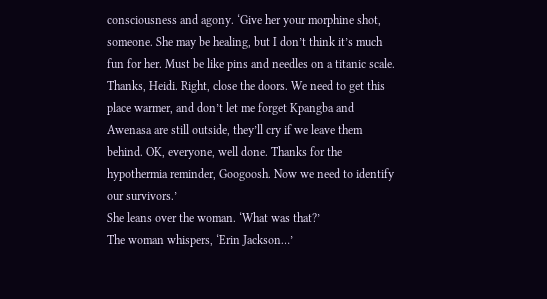consciousness and agony. ‘Give her your morphine shot, someone. She may be healing, but I don’t think it’s much fun for her. Must be like pins and needles on a titanic scale. Thanks, Heidi. Right, close the doors. We need to get this place warmer, and don’t let me forget Kpangba and Awenasa are still outside, they’ll cry if we leave them behind. OK, everyone, well done. Thanks for the hypothermia reminder, Googoosh. Now we need to identify our survivors.’
She leans over the woman. ‘What was that?’
The woman whispers, ‘Erin Jackson…’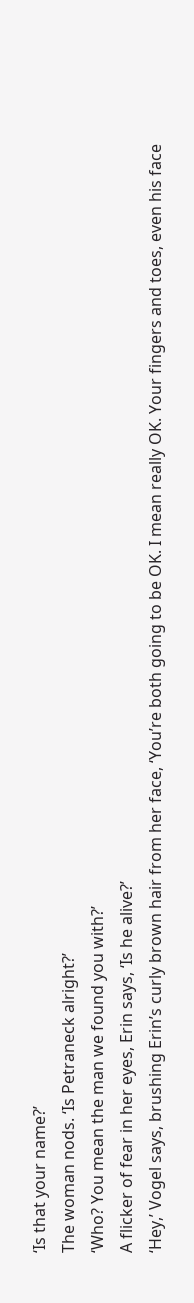‘Is that your name?’
The woman nods. ‘Is Petraneck alright?’
‘Who? You mean the man we found you with?’
A flicker of fear in her eyes, Erin says, ‘Is he alive?’
‘Hey,’ Vogel says, brushing Erin’s curly brown hair from her face, ‘You’re both going to be OK. I mean really OK. Your fingers and toes, even his face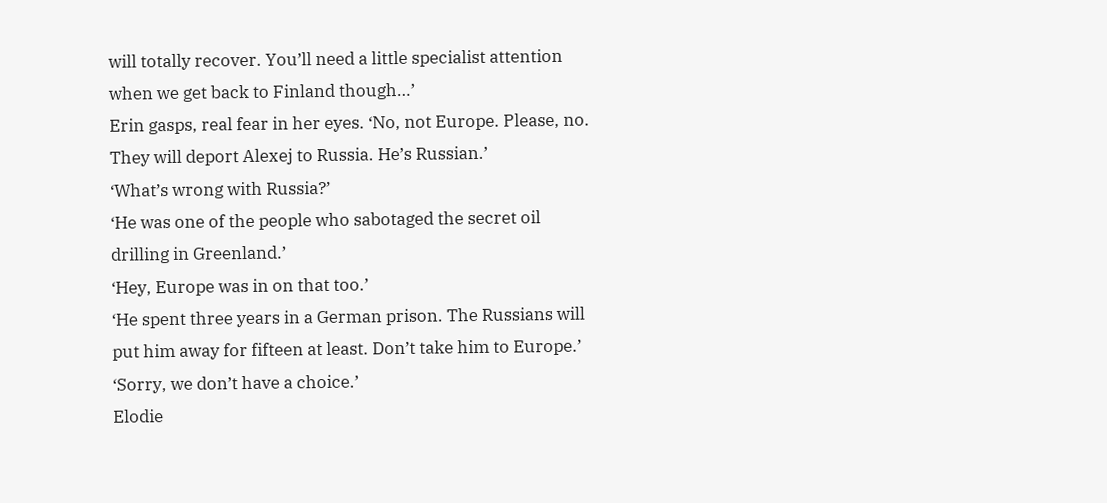will totally recover. You’ll need a little specialist attention when we get back to Finland though…’
Erin gasps, real fear in her eyes. ‘No, not Europe. Please, no. They will deport Alexej to Russia. He’s Russian.’
‘What’s wrong with Russia?’
‘He was one of the people who sabotaged the secret oil drilling in Greenland.’
‘Hey, Europe was in on that too.’
‘He spent three years in a German prison. The Russians will put him away for fifteen at least. Don’t take him to Europe.’
‘Sorry, we don’t have a choice.’
Elodie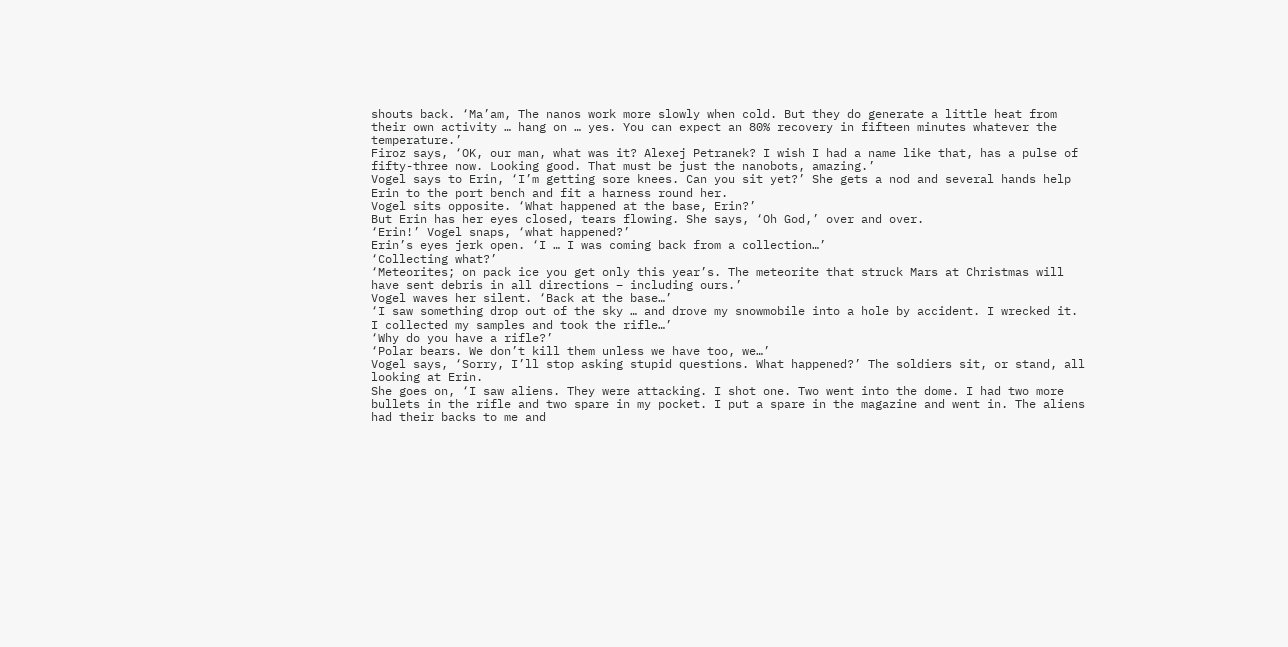shouts back. ‘Ma’am, The nanos work more slowly when cold. But they do generate a little heat from their own activity … hang on … yes. You can expect an 80% recovery in fifteen minutes whatever the temperature.’
Firoz says, ‘OK, our man, what was it? Alexej Petranek? I wish I had a name like that, has a pulse of fifty-three now. Looking good. That must be just the nanobots, amazing.’
Vogel says to Erin, ‘I’m getting sore knees. Can you sit yet?’ She gets a nod and several hands help Erin to the port bench and fit a harness round her.
Vogel sits opposite. ‘What happened at the base, Erin?’
But Erin has her eyes closed, tears flowing. She says, ‘Oh God,’ over and over.
‘Erin!’ Vogel snaps, ‘what happened?’
Erin’s eyes jerk open. ‘I … I was coming back from a collection…’
‘Collecting what?’
‘Meteorites; on pack ice you get only this year’s. The meteorite that struck Mars at Christmas will have sent debris in all directions – including ours.’
Vogel waves her silent. ‘Back at the base…’
‘I saw something drop out of the sky … and drove my snowmobile into a hole by accident. I wrecked it. I collected my samples and took the rifle…’
‘Why do you have a rifle?’
‘Polar bears. We don’t kill them unless we have too, we…’
Vogel says, ‘Sorry, I’ll stop asking stupid questions. What happened?’ The soldiers sit, or stand, all looking at Erin.
She goes on, ‘I saw aliens. They were attacking. I shot one. Two went into the dome. I had two more bullets in the rifle and two spare in my pocket. I put a spare in the magazine and went in. The aliens had their backs to me and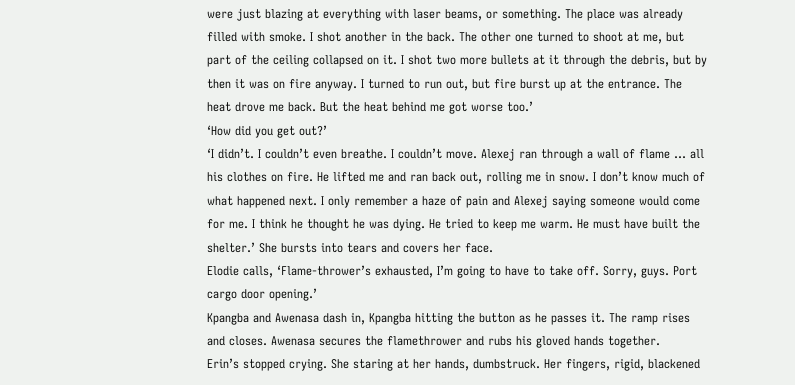were just blazing at everything with laser beams, or something. The place was already filled with smoke. I shot another in the back. The other one turned to shoot at me, but part of the ceiling collapsed on it. I shot two more bullets at it through the debris, but by then it was on fire anyway. I turned to run out, but fire burst up at the entrance. The heat drove me back. But the heat behind me got worse too.’
‘How did you get out?’
‘I didn’t. I couldn’t even breathe. I couldn’t move. Alexej ran through a wall of flame … all his clothes on fire. He lifted me and ran back out, rolling me in snow. I don’t know much of what happened next. I only remember a haze of pain and Alexej saying someone would come for me. I think he thought he was dying. He tried to keep me warm. He must have built the shelter.’ She bursts into tears and covers her face.
Elodie calls, ‘Flame-thrower’s exhausted, I’m going to have to take off. Sorry, guys. Port cargo door opening.’
Kpangba and Awenasa dash in, Kpangba hitting the button as he passes it. The ramp rises and closes. Awenasa secures the flamethrower and rubs his gloved hands together.
Erin’s stopped crying. She staring at her hands, dumbstruck. Her fingers, rigid, blackened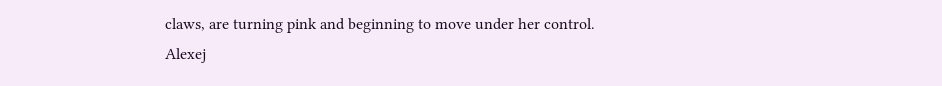claws, are turning pink and beginning to move under her control.
Alexej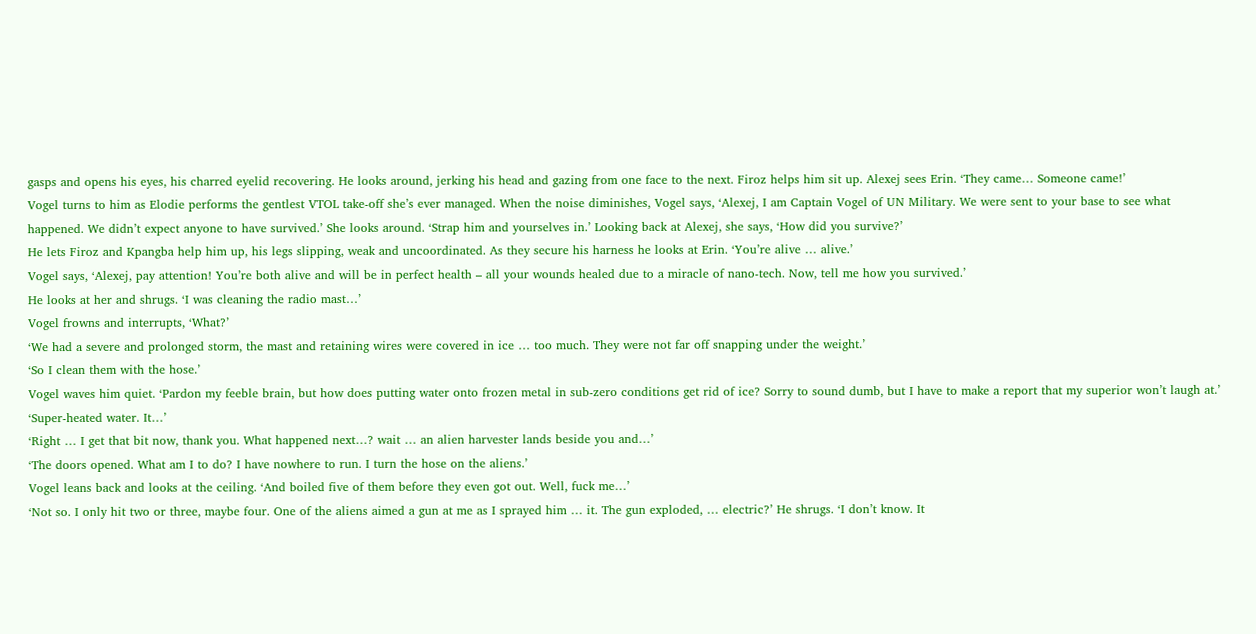gasps and opens his eyes, his charred eyelid recovering. He looks around, jerking his head and gazing from one face to the next. Firoz helps him sit up. Alexej sees Erin. ‘They came… Someone came!’
Vogel turns to him as Elodie performs the gentlest VTOL take-off she’s ever managed. When the noise diminishes, Vogel says, ‘Alexej, I am Captain Vogel of UN Military. We were sent to your base to see what happened. We didn’t expect anyone to have survived.’ She looks around. ‘Strap him and yourselves in.’ Looking back at Alexej, she says, ‘How did you survive?’
He lets Firoz and Kpangba help him up, his legs slipping, weak and uncoordinated. As they secure his harness he looks at Erin. ‘You’re alive … alive.’
Vogel says, ‘Alexej, pay attention! You’re both alive and will be in perfect health – all your wounds healed due to a miracle of nano-tech. Now, tell me how you survived.’
He looks at her and shrugs. ‘I was cleaning the radio mast…’
Vogel frowns and interrupts, ‘What?’
‘We had a severe and prolonged storm, the mast and retaining wires were covered in ice … too much. They were not far off snapping under the weight.’
‘So I clean them with the hose.’
Vogel waves him quiet. ‘Pardon my feeble brain, but how does putting water onto frozen metal in sub-zero conditions get rid of ice? Sorry to sound dumb, but I have to make a report that my superior won’t laugh at.’
‘Super-heated water. It…’
‘Right … I get that bit now, thank you. What happened next…? wait … an alien harvester lands beside you and…’
‘The doors opened. What am I to do? I have nowhere to run. I turn the hose on the aliens.’
Vogel leans back and looks at the ceiling. ‘And boiled five of them before they even got out. Well, fuck me…’
‘Not so. I only hit two or three, maybe four. One of the aliens aimed a gun at me as I sprayed him … it. The gun exploded, … electric?’ He shrugs. ‘I don’t know. It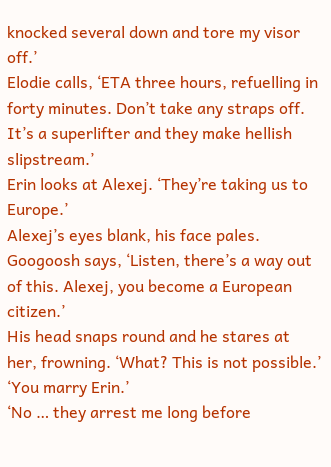knocked several down and tore my visor off.’
Elodie calls, ‘ETA three hours, refuelling in forty minutes. Don’t take any straps off. It’s a superlifter and they make hellish slipstream.’
Erin looks at Alexej. ‘They’re taking us to Europe.’
Alexej’s eyes blank, his face pales.
Googoosh says, ‘Listen, there’s a way out of this. Alexej, you become a European citizen.’
His head snaps round and he stares at her, frowning. ‘What? This is not possible.’
‘You marry Erin.’
‘No … they arrest me long before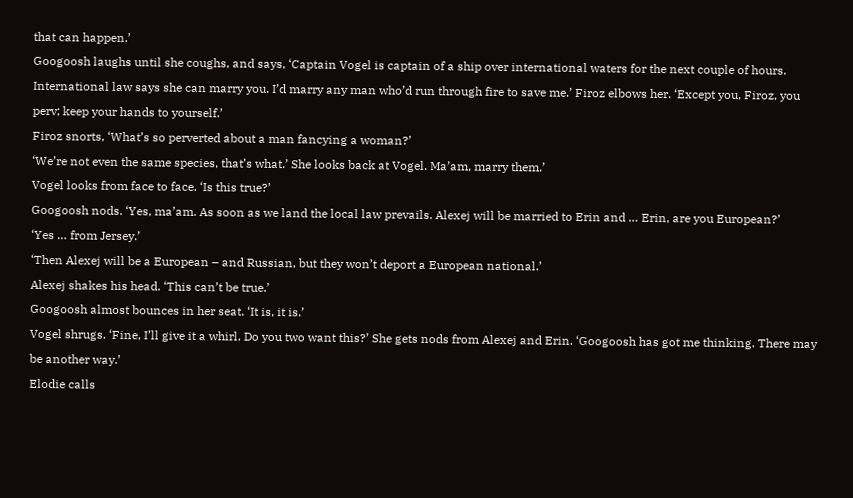that can happen.’
Googoosh laughs until she coughs, and says, ‘Captain Vogel is captain of a ship over international waters for the next couple of hours. International law says she can marry you. I’d marry any man who’d run through fire to save me.’ Firoz elbows her. ‘Except you, Firoz, you perv; keep your hands to yourself.’
Firoz snorts, ‘What’s so perverted about a man fancying a woman?’
‘We’re not even the same species, that’s what.’ She looks back at Vogel. Ma’am, marry them.’
Vogel looks from face to face. ‘Is this true?’
Googoosh nods. ‘Yes, ma’am. As soon as we land the local law prevails. Alexej will be married to Erin and … Erin, are you European?’
‘Yes … from Jersey.’
‘Then Alexej will be a European – and Russian, but they won’t deport a European national.’
Alexej shakes his head. ‘This can’t be true.’
Googoosh almost bounces in her seat. ‘It is, it is.’
Vogel shrugs. ‘Fine, I’ll give it a whirl. Do you two want this?’ She gets nods from Alexej and Erin. ‘Googoosh has got me thinking. There may be another way.’
Elodie calls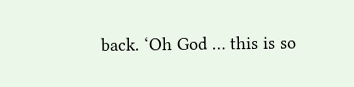back. ‘Oh God … this is so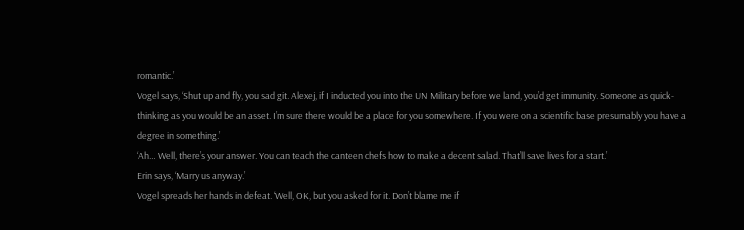romantic.’
Vogel says, ‘Shut up and fly, you sad git. Alexej, if I inducted you into the UN Military before we land, you’d get immunity. Someone as quick-thinking as you would be an asset. I’m sure there would be a place for you somewhere. If you were on a scientific base presumably you have a degree in something.’
‘Ah… Well, there’s your answer. You can teach the canteen chefs how to make a decent salad. That’ll save lives for a start.’
Erin says, ‘Marry us anyway.’
Vogel spreads her hands in defeat. ‘Well, OK, but you asked for it. Don’t blame me if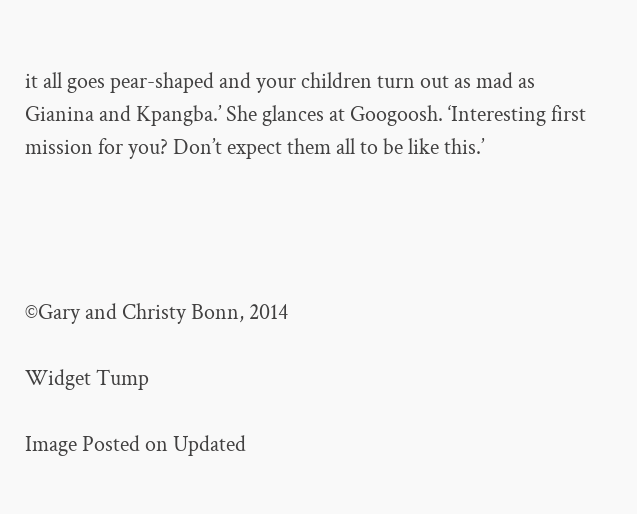it all goes pear-shaped and your children turn out as mad as Gianina and Kpangba.’ She glances at Googoosh. ‘Interesting first mission for you? Don’t expect them all to be like this.’




©Gary and Christy Bonn, 2014

Widget Tump

Image Posted on Updated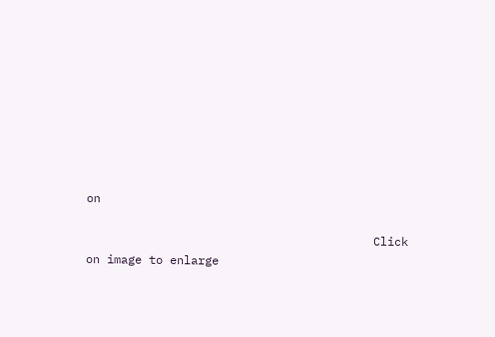on

                                         Click on image to enlarge